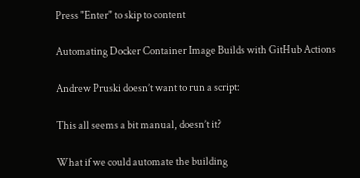Press "Enter" to skip to content

Automating Docker Container Image Builds with GitHub Actions

Andrew Pruski doesn’t want to run a script:

This all seems a bit manual, doesn’t it?

What if we could automate the building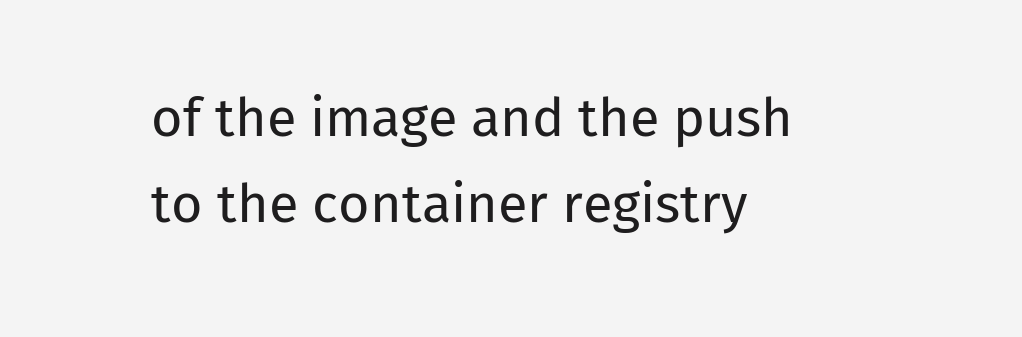of the image and the push to the container registry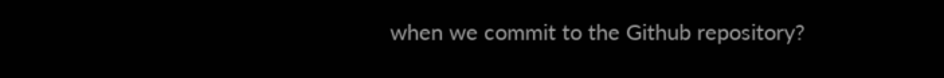when we commit to the Github repository?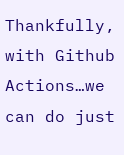Thankfully, with Github Actions…we can do just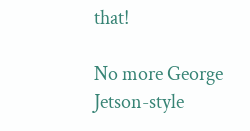that!

No more George Jetson-style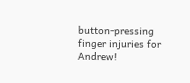button-pressing finger injuries for Andrew!